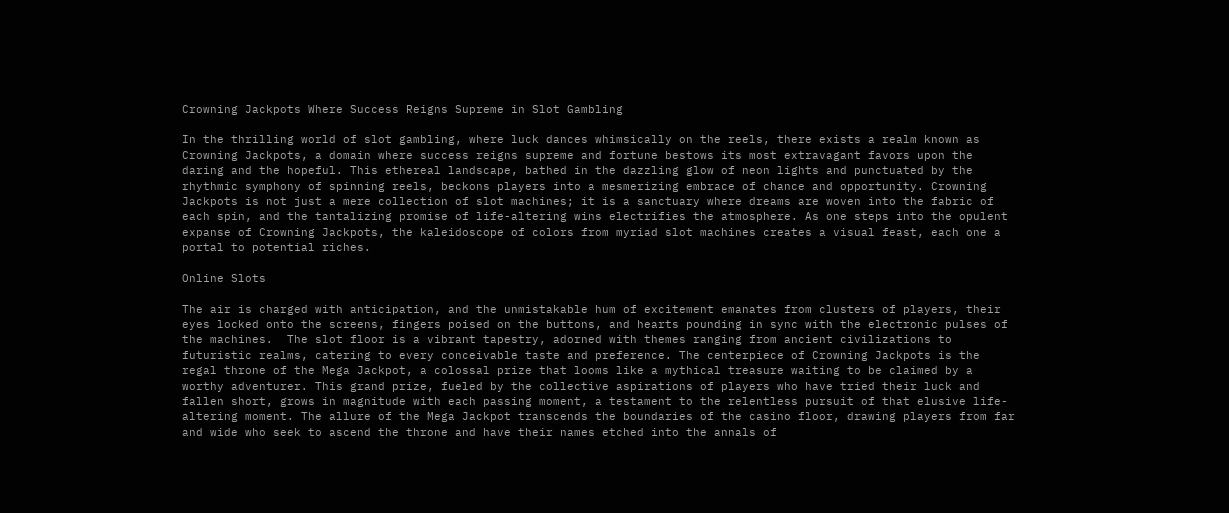Crowning Jackpots Where Success Reigns Supreme in Slot Gambling

In the thrilling world of slot gambling, where luck dances whimsically on the reels, there exists a realm known as Crowning Jackpots, a domain where success reigns supreme and fortune bestows its most extravagant favors upon the daring and the hopeful. This ethereal landscape, bathed in the dazzling glow of neon lights and punctuated by the rhythmic symphony of spinning reels, beckons players into a mesmerizing embrace of chance and opportunity. Crowning Jackpots is not just a mere collection of slot machines; it is a sanctuary where dreams are woven into the fabric of each spin, and the tantalizing promise of life-altering wins electrifies the atmosphere. As one steps into the opulent expanse of Crowning Jackpots, the kaleidoscope of colors from myriad slot machines creates a visual feast, each one a portal to potential riches.

Online Slots

The air is charged with anticipation, and the unmistakable hum of excitement emanates from clusters of players, their eyes locked onto the screens, fingers poised on the buttons, and hearts pounding in sync with the electronic pulses of the machines.  The slot floor is a vibrant tapestry, adorned with themes ranging from ancient civilizations to futuristic realms, catering to every conceivable taste and preference. The centerpiece of Crowning Jackpots is the regal throne of the Mega Jackpot, a colossal prize that looms like a mythical treasure waiting to be claimed by a worthy adventurer. This grand prize, fueled by the collective aspirations of players who have tried their luck and fallen short, grows in magnitude with each passing moment, a testament to the relentless pursuit of that elusive life-altering moment. The allure of the Mega Jackpot transcends the boundaries of the casino floor, drawing players from far and wide who seek to ascend the throne and have their names etched into the annals of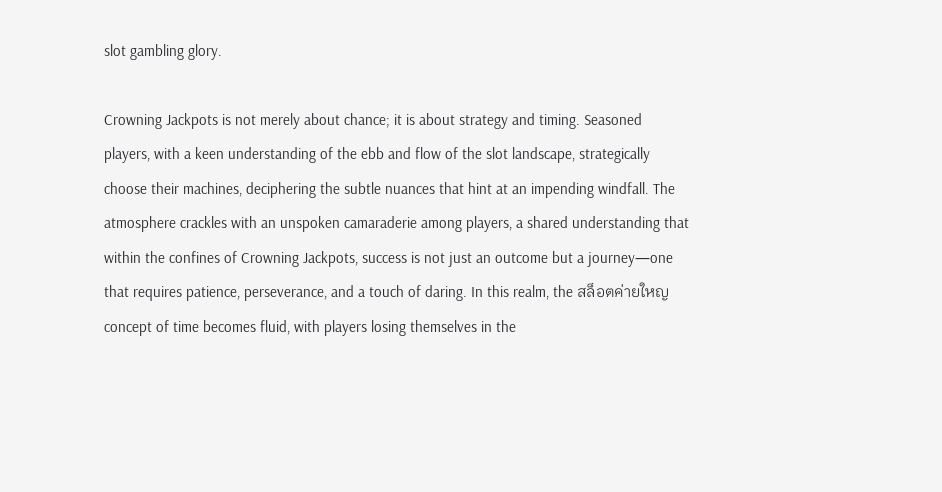slot gambling glory.

Crowning Jackpots is not merely about chance; it is about strategy and timing. Seasoned players, with a keen understanding of the ebb and flow of the slot landscape, strategically choose their machines, deciphering the subtle nuances that hint at an impending windfall. The atmosphere crackles with an unspoken camaraderie among players, a shared understanding that within the confines of Crowning Jackpots, success is not just an outcome but a journey—one that requires patience, perseverance, and a touch of daring. In this realm, the สล็อตค่ายใหญ concept of time becomes fluid, with players losing themselves in the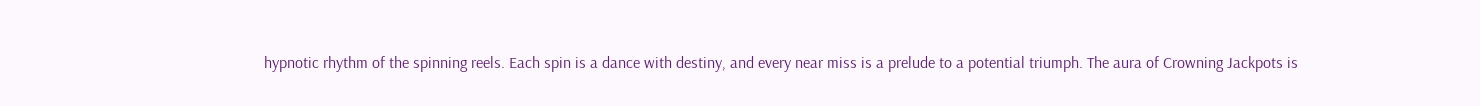hypnotic rhythm of the spinning reels. Each spin is a dance with destiny, and every near miss is a prelude to a potential triumph. The aura of Crowning Jackpots is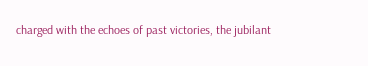charged with the echoes of past victories, the jubilant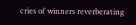cries of winners reverberating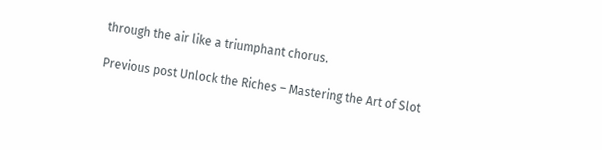through the air like a triumphant chorus.

Previous post Unlock the Riches – Mastering the Art of Slot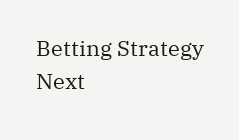Betting Strategy
Next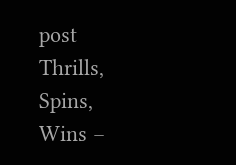post Thrills, Spins, Wins –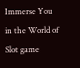Immerse You in the World of Slot game